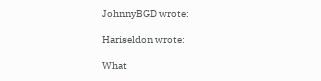JohnnyBGD wrote:

Hariseldon wrote:

What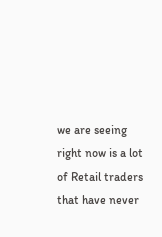we are seeing right now is a lot of Retail traders that have never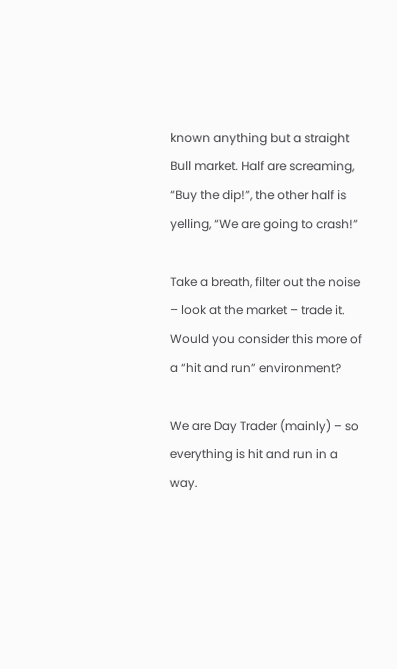known anything but a straight Bull market. Half are screaming, “Buy the dip!”, the other half is yelling, “We are going to crash!”

Take a breath, filter out the noise – look at the market – trade it.
Would you consider this more of a “hit and run” environment?

We are Day Trader (mainly) – so everything is hit and run in a way.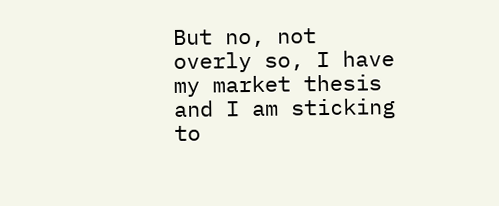But no, not overly so, I have my market thesis and I am sticking to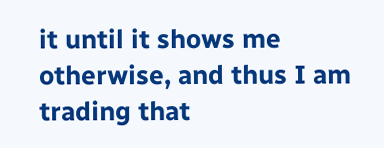it until it shows me otherwise, and thus I am trading that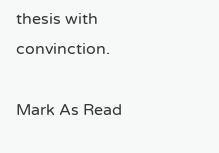thesis with convinction.

Mark As Read